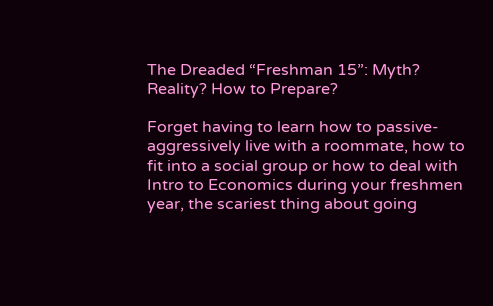The Dreaded “Freshman 15”: Myth? Reality? How to Prepare?

Forget having to learn how to passive-aggressively live with a roommate, how to fit into a social group or how to deal with Intro to Economics during your freshmen year, the scariest thing about going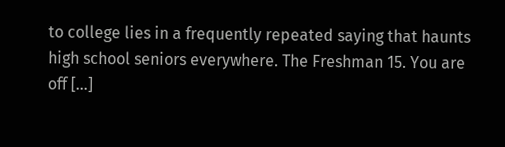to college lies in a frequently repeated saying that haunts high school seniors everywhere. The Freshman 15. You are off […]